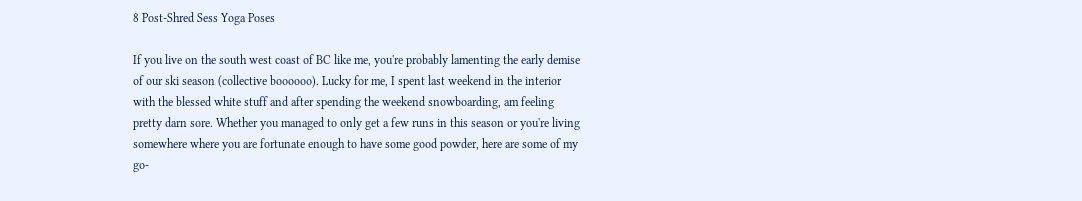8 Post-Shred Sess Yoga Poses

If you live on the south west coast of BC like me, you're probably lamenting the early demise of our ski season (collective boooooo). Lucky for me, I spent last weekend in the interior with the blessed white stuff and after spending the weekend snowboarding, am feeling pretty darn sore. Whether you managed to only get a few runs in this season or you're living somewhere where you are fortunate enough to have some good powder, here are some of my go-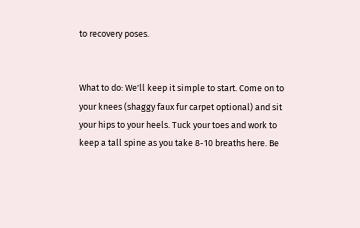to recovery poses.


What to do: We'll keep it simple to start. Come on to your knees (shaggy faux fur carpet optional) and sit your hips to your heels. Tuck your toes and work to keep a tall spine as you take 8-10 breaths here. Be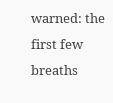warned: the first few breaths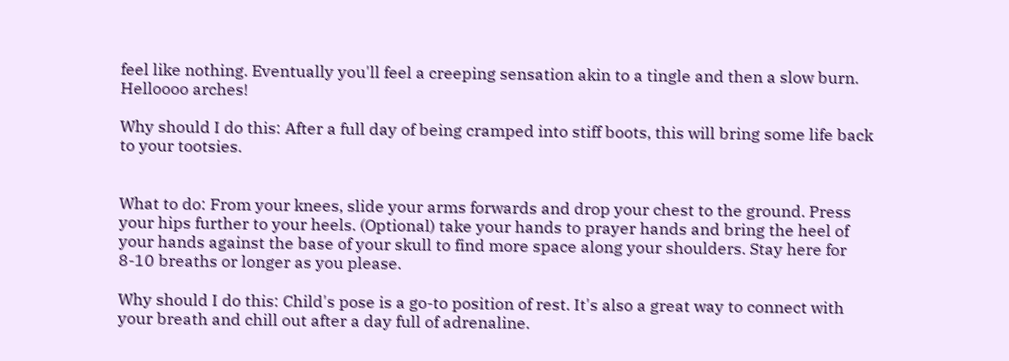feel like nothing. Eventually you'll feel a creeping sensation akin to a tingle and then a slow burn. Helloooo arches!

Why should I do this: After a full day of being cramped into stiff boots, this will bring some life back to your tootsies.


What to do: From your knees, slide your arms forwards and drop your chest to the ground. Press your hips further to your heels. (Optional) take your hands to prayer hands and bring the heel of your hands against the base of your skull to find more space along your shoulders. Stay here for 8-10 breaths or longer as you please.

Why should I do this: Child's pose is a go-to position of rest. It's also a great way to connect with your breath and chill out after a day full of adrenaline.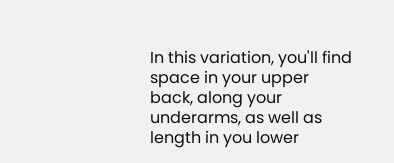In this variation, you'll find space in your upper back, along your underarms, as well as length in you lower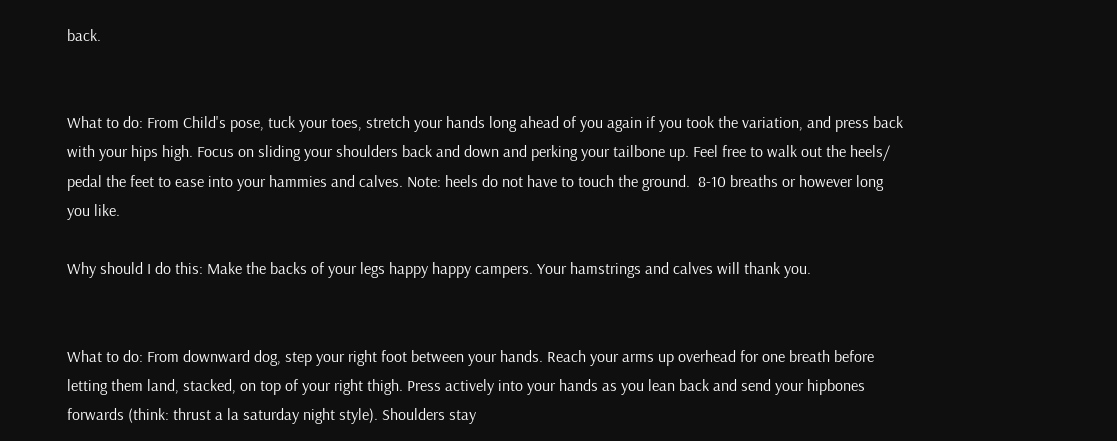back.


What to do: From Child's pose, tuck your toes, stretch your hands long ahead of you again if you took the variation, and press back with your hips high. Focus on sliding your shoulders back and down and perking your tailbone up. Feel free to walk out the heels/ pedal the feet to ease into your hammies and calves. Note: heels do not have to touch the ground.  8-10 breaths or however long you like.

Why should I do this: Make the backs of your legs happy happy campers. Your hamstrings and calves will thank you.


What to do: From downward dog, step your right foot between your hands. Reach your arms up overhead for one breath before letting them land, stacked, on top of your right thigh. Press actively into your hands as you lean back and send your hipbones forwards (think: thrust a la saturday night style). Shoulders stay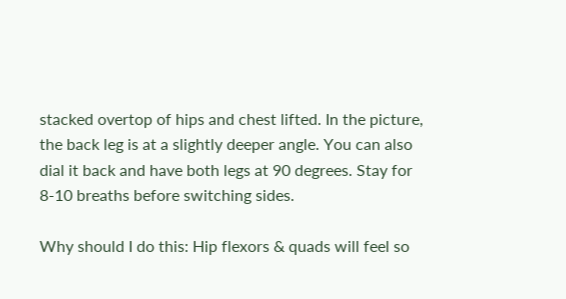stacked overtop of hips and chest lifted. In the picture, the back leg is at a slightly deeper angle. You can also dial it back and have both legs at 90 degrees. Stay for 8-10 breaths before switching sides.

Why should I do this: Hip flexors & quads will feel so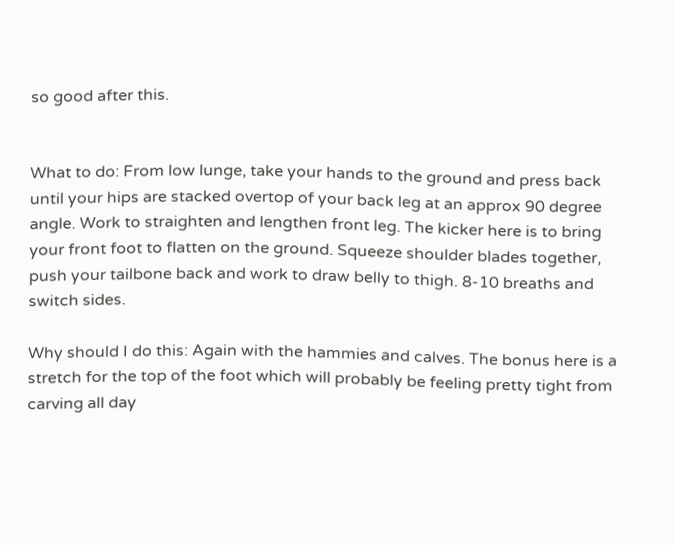so good after this.


What to do: From low lunge, take your hands to the ground and press back until your hips are stacked overtop of your back leg at an approx 90 degree angle. Work to straighten and lengthen front leg. The kicker here is to bring your front foot to flatten on the ground. Squeeze shoulder blades together, push your tailbone back and work to draw belly to thigh. 8-10 breaths and switch sides.

Why should I do this: Again with the hammies and calves. The bonus here is a stretch for the top of the foot which will probably be feeling pretty tight from carving all day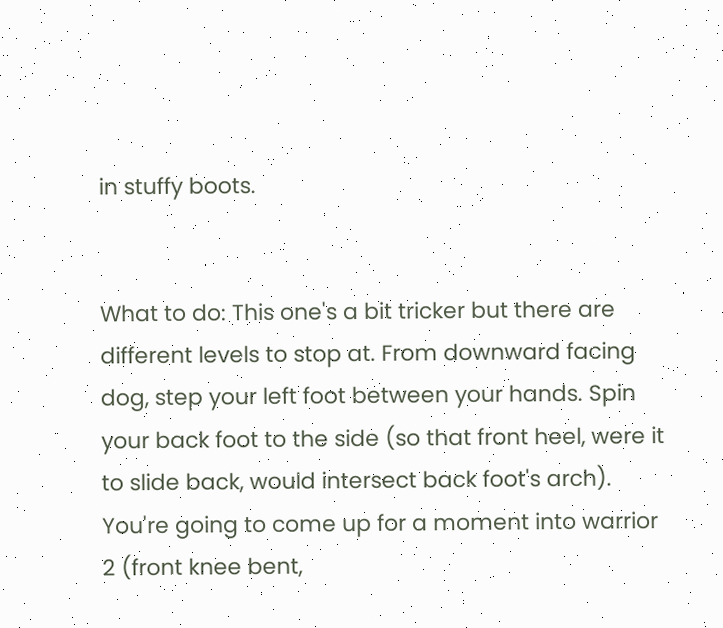in stuffy boots.


What to do: This one's a bit tricker but there are different levels to stop at. From downward facing dog, step your left foot between your hands. Spin your back foot to the side (so that front heel, were it to slide back, would intersect back foot's arch). You're going to come up for a moment into warrior 2 (front knee bent,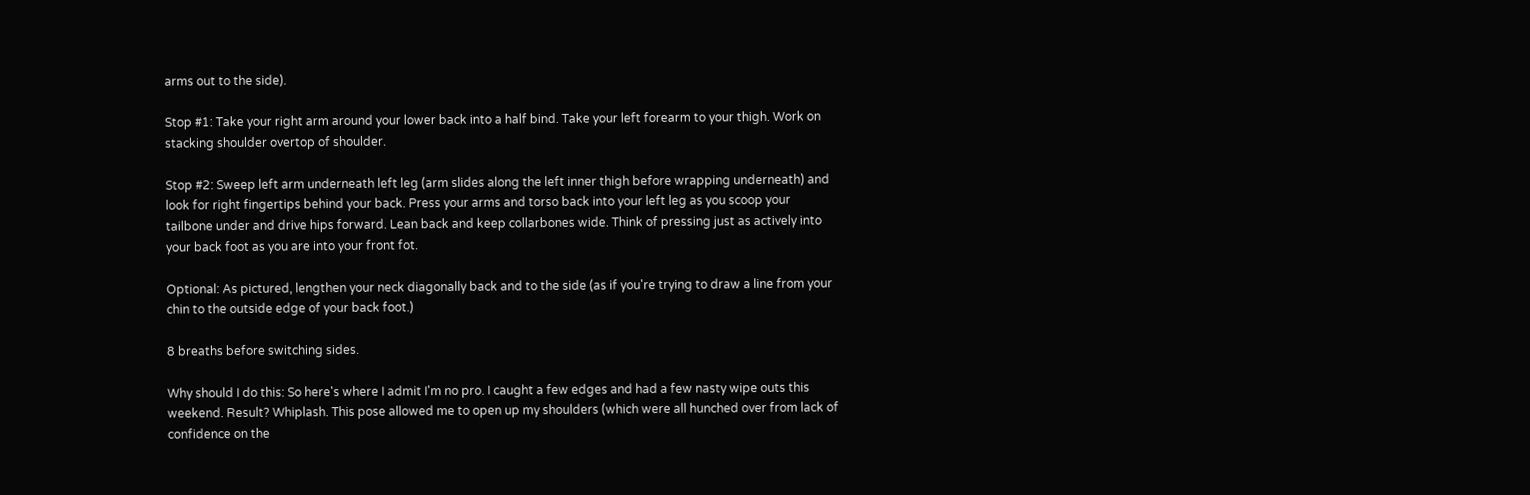arms out to the side).

Stop #1: Take your right arm around your lower back into a half bind. Take your left forearm to your thigh. Work on stacking shoulder overtop of shoulder.

Stop #2: Sweep left arm underneath left leg (arm slides along the left inner thigh before wrapping underneath) and look for right fingertips behind your back. Press your arms and torso back into your left leg as you scoop your tailbone under and drive hips forward. Lean back and keep collarbones wide. Think of pressing just as actively into your back foot as you are into your front fot.

Optional: As pictured, lengthen your neck diagonally back and to the side (as if you're trying to draw a line from your chin to the outside edge of your back foot.)

8 breaths before switching sides.

Why should I do this: So here's where I admit I'm no pro. I caught a few edges and had a few nasty wipe outs this weekend. Result? Whiplash. This pose allowed me to open up my shoulders (which were all hunched over from lack of confidence on the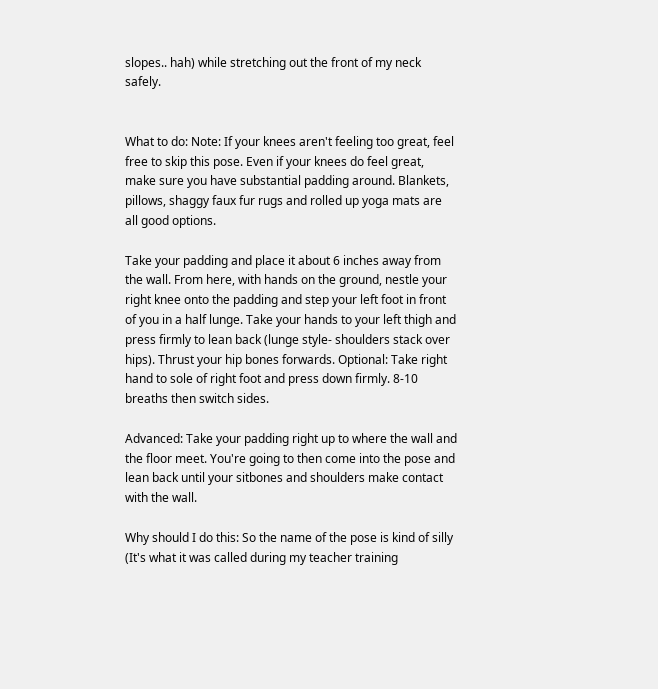slopes.. hah) while stretching out the front of my neck safely.


What to do: Note: If your knees aren't feeling too great, feel free to skip this pose. Even if your knees do feel great, make sure you have substantial padding around. Blankets, pillows, shaggy faux fur rugs and rolled up yoga mats are all good options.

Take your padding and place it about 6 inches away from the wall. From here, with hands on the ground, nestle your right knee onto the padding and step your left foot in front of you in a half lunge. Take your hands to your left thigh and press firmly to lean back (lunge style- shoulders stack over hips). Thrust your hip bones forwards. Optional: Take right hand to sole of right foot and press down firmly. 8-10 breaths then switch sides.

Advanced: Take your padding right up to where the wall and the floor meet. You're going to then come into the pose and lean back until your sitbones and shoulders make contact with the wall.

Why should I do this: So the name of the pose is kind of silly (It's what it was called during my teacher training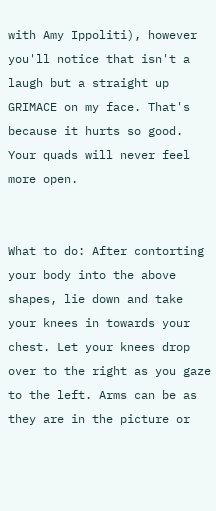with Amy Ippoliti), however you'll notice that isn't a laugh but a straight up GRIMACE on my face. That's because it hurts so good. Your quads will never feel more open.


What to do: After contorting your body into the above shapes, lie down and take your knees in towards your chest. Let your knees drop over to the right as you gaze to the left. Arms can be as they are in the picture or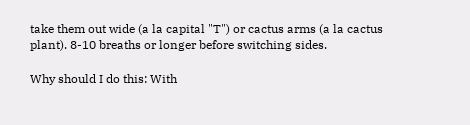take them out wide (a la capital "T") or cactus arms (a la cactus plant). 8-10 breaths or longer before switching sides.

Why should I do this: With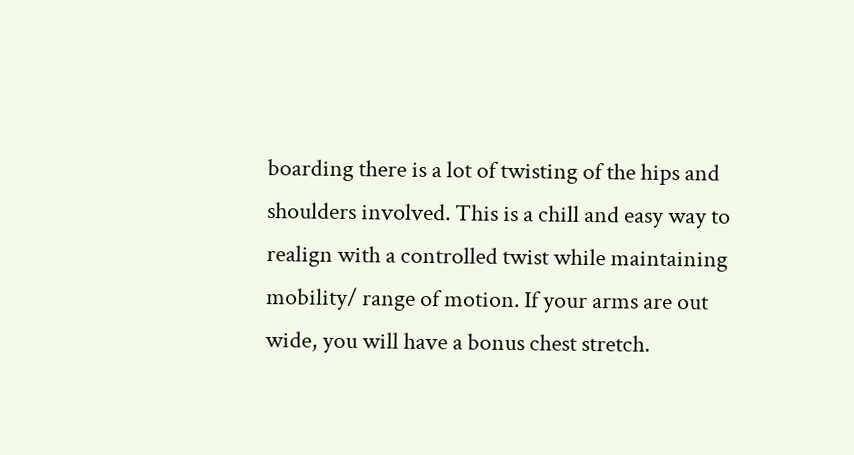boarding there is a lot of twisting of the hips and shoulders involved. This is a chill and easy way to realign with a controlled twist while maintaining mobility/ range of motion. If your arms are out wide, you will have a bonus chest stretch.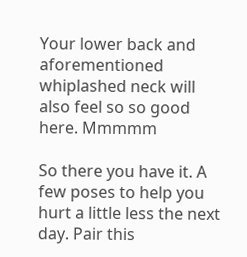Your lower back and aforementioned whiplashed neck will also feel so so good here. Mmmmm

So there you have it. A few poses to help you hurt a little less the next day. Pair this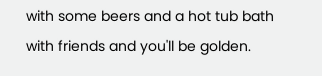with some beers and a hot tub bath with friends and you'll be golden.